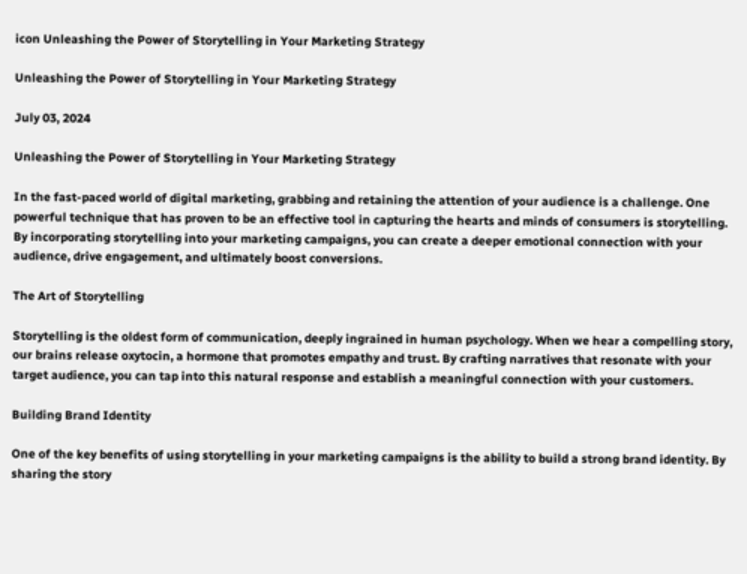icon Unleashing the Power of Storytelling in Your Marketing Strategy

Unleashing the Power of Storytelling in Your Marketing Strategy

July 03, 2024

Unleashing the Power of Storytelling in Your Marketing Strategy

In the fast-paced world of digital marketing, grabbing and retaining the attention of your audience is a challenge. One powerful technique that has proven to be an effective tool in capturing the hearts and minds of consumers is storytelling. By incorporating storytelling into your marketing campaigns, you can create a deeper emotional connection with your audience, drive engagement, and ultimately boost conversions.

The Art of Storytelling

Storytelling is the oldest form of communication, deeply ingrained in human psychology. When we hear a compelling story, our brains release oxytocin, a hormone that promotes empathy and trust. By crafting narratives that resonate with your target audience, you can tap into this natural response and establish a meaningful connection with your customers.

Building Brand Identity

One of the key benefits of using storytelling in your marketing campaigns is the ability to build a strong brand identity. By sharing the story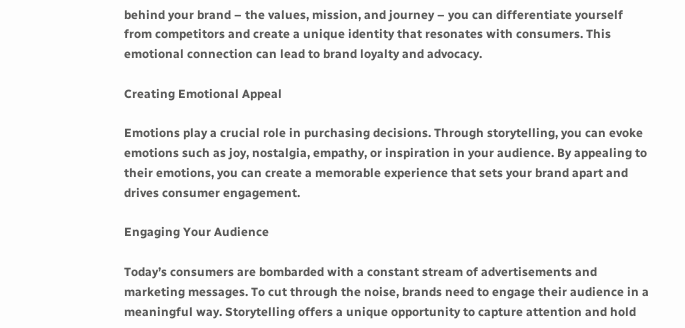behind your brand – the values, mission, and journey – you can differentiate yourself from competitors and create a unique identity that resonates with consumers. This emotional connection can lead to brand loyalty and advocacy.

Creating Emotional Appeal

Emotions play a crucial role in purchasing decisions. Through storytelling, you can evoke emotions such as joy, nostalgia, empathy, or inspiration in your audience. By appealing to their emotions, you can create a memorable experience that sets your brand apart and drives consumer engagement.

Engaging Your Audience

Today’s consumers are bombarded with a constant stream of advertisements and marketing messages. To cut through the noise, brands need to engage their audience in a meaningful way. Storytelling offers a unique opportunity to capture attention and hold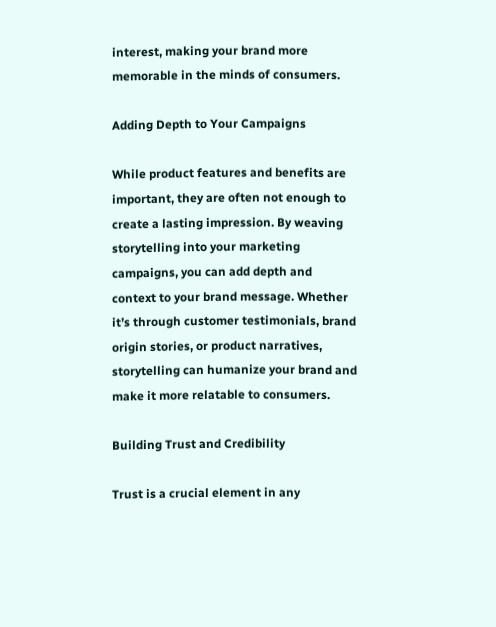interest, making your brand more memorable in the minds of consumers.

Adding Depth to Your Campaigns

While product features and benefits are important, they are often not enough to create a lasting impression. By weaving storytelling into your marketing campaigns, you can add depth and context to your brand message. Whether it’s through customer testimonials, brand origin stories, or product narratives, storytelling can humanize your brand and make it more relatable to consumers.

Building Trust and Credibility

Trust is a crucial element in any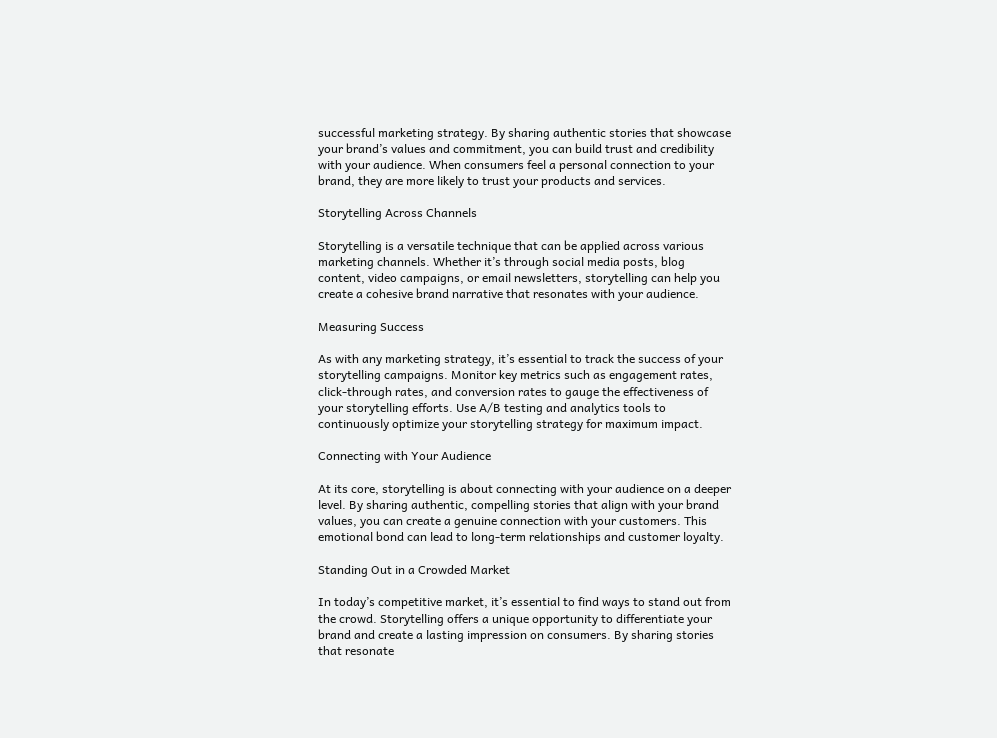successful marketing strategy. By sharing authentic stories that showcase your brand’s values and commitment, you can build trust and credibility with your audience. When consumers feel a personal connection to your brand, they are more likely to trust your products and services.

Storytelling Across Channels

Storytelling is a versatile technique that can be applied across various marketing channels. Whether it’s through social media posts, blog content, video campaigns, or email newsletters, storytelling can help you create a cohesive brand narrative that resonates with your audience.

Measuring Success

As with any marketing strategy, it’s essential to track the success of your storytelling campaigns. Monitor key metrics such as engagement rates, click-through rates, and conversion rates to gauge the effectiveness of your storytelling efforts. Use A/B testing and analytics tools to continuously optimize your storytelling strategy for maximum impact.

Connecting with Your Audience

At its core, storytelling is about connecting with your audience on a deeper level. By sharing authentic, compelling stories that align with your brand values, you can create a genuine connection with your customers. This emotional bond can lead to long-term relationships and customer loyalty.

Standing Out in a Crowded Market

In today’s competitive market, it’s essential to find ways to stand out from the crowd. Storytelling offers a unique opportunity to differentiate your brand and create a lasting impression on consumers. By sharing stories that resonate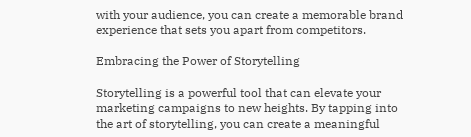with your audience, you can create a memorable brand experience that sets you apart from competitors.

Embracing the Power of Storytelling

Storytelling is a powerful tool that can elevate your marketing campaigns to new heights. By tapping into the art of storytelling, you can create a meaningful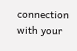connection with your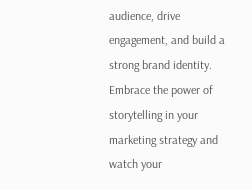audience, drive engagement, and build a strong brand identity. Embrace the power of storytelling in your marketing strategy and watch your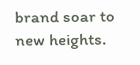brand soar to new heights.